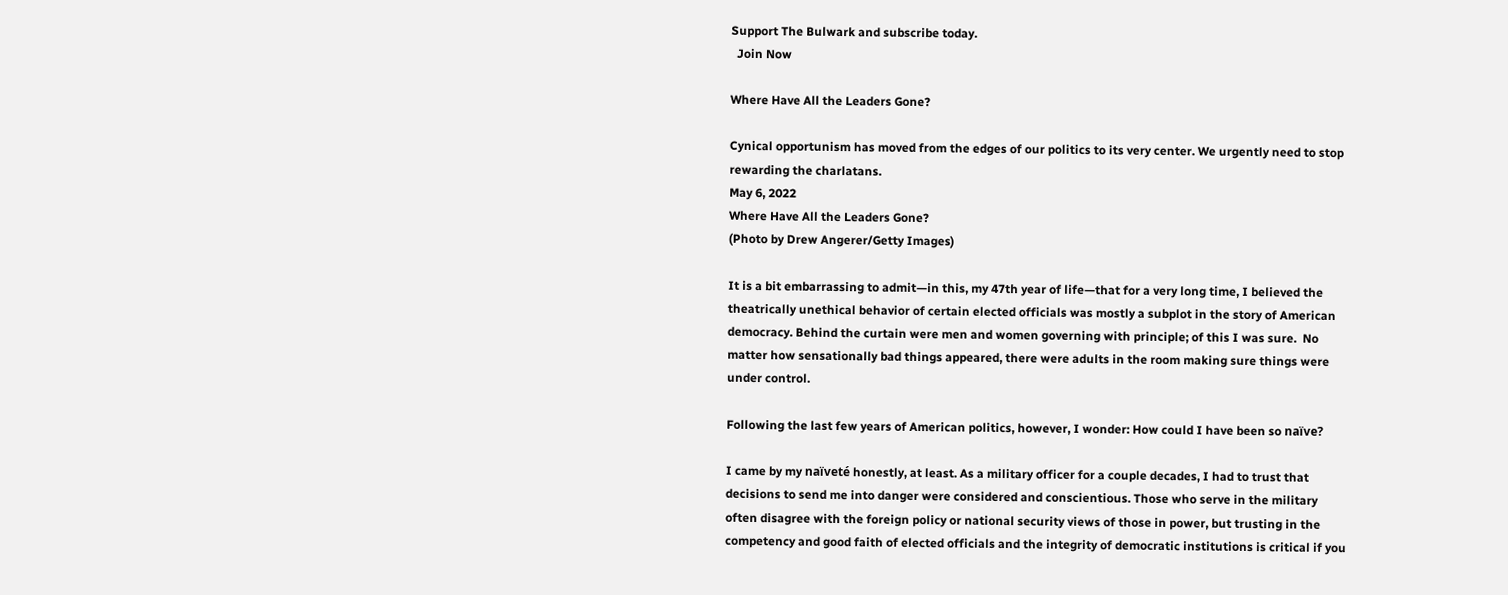Support The Bulwark and subscribe today.
  Join Now

Where Have All the Leaders Gone?

Cynical opportunism has moved from the edges of our politics to its very center. We urgently need to stop rewarding the charlatans.
May 6, 2022
Where Have All the Leaders Gone?
(Photo by Drew Angerer/Getty Images)

It is a bit embarrassing to admit—in this, my 47th year of life—that for a very long time, I believed the theatrically unethical behavior of certain elected officials was mostly a subplot in the story of American democracy. Behind the curtain were men and women governing with principle; of this I was sure.  No matter how sensationally bad things appeared, there were adults in the room making sure things were under control.

Following the last few years of American politics, however, I wonder: How could I have been so naïve?

I came by my naïveté honestly, at least. As a military officer for a couple decades, I had to trust that decisions to send me into danger were considered and conscientious. Those who serve in the military often disagree with the foreign policy or national security views of those in power, but trusting in the competency and good faith of elected officials and the integrity of democratic institutions is critical if you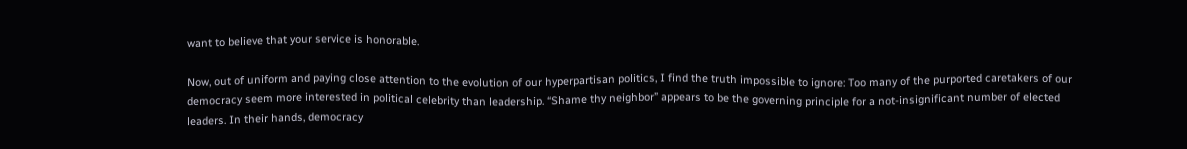want to believe that your service is honorable.

Now, out of uniform and paying close attention to the evolution of our hyperpartisan politics, I find the truth impossible to ignore: Too many of the purported caretakers of our democracy seem more interested in political celebrity than leadership. “Shame thy neighbor” appears to be the governing principle for a not-insignificant number of elected leaders. In their hands, democracy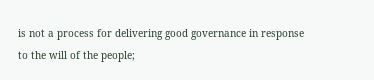is not a process for delivering good governance in response to the will of the people;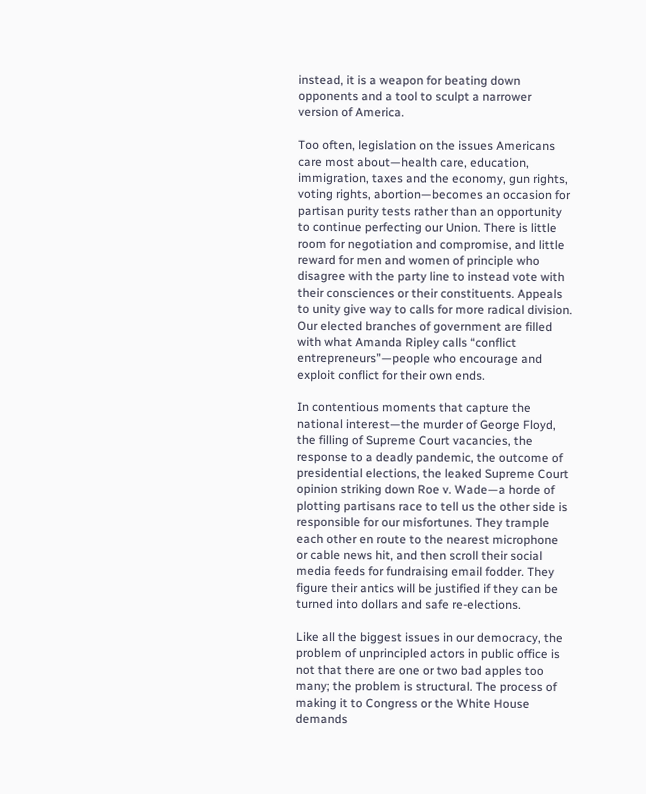instead, it is a weapon for beating down opponents and a tool to sculpt a narrower version of America.

Too often, legislation on the issues Americans care most about—health care, education, immigration, taxes and the economy, gun rights, voting rights, abortion—becomes an occasion for partisan purity tests rather than an opportunity to continue perfecting our Union. There is little room for negotiation and compromise, and little reward for men and women of principle who disagree with the party line to instead vote with their consciences or their constituents. Appeals to unity give way to calls for more radical division. Our elected branches of government are filled with what Amanda Ripley calls “conflict entrepreneurs”—people who encourage and exploit conflict for their own ends.

In contentious moments that capture the national interest—the murder of George Floyd, the filling of Supreme Court vacancies, the response to a deadly pandemic, the outcome of presidential elections, the leaked Supreme Court opinion striking down Roe v. Wade—a horde of plotting partisans race to tell us the other side is responsible for our misfortunes. They trample each other en route to the nearest microphone or cable news hit, and then scroll their social media feeds for fundraising email fodder. They figure their antics will be justified if they can be turned into dollars and safe re-elections.

Like all the biggest issues in our democracy, the problem of unprincipled actors in public office is not that there are one or two bad apples too many; the problem is structural. The process of making it to Congress or the White House demands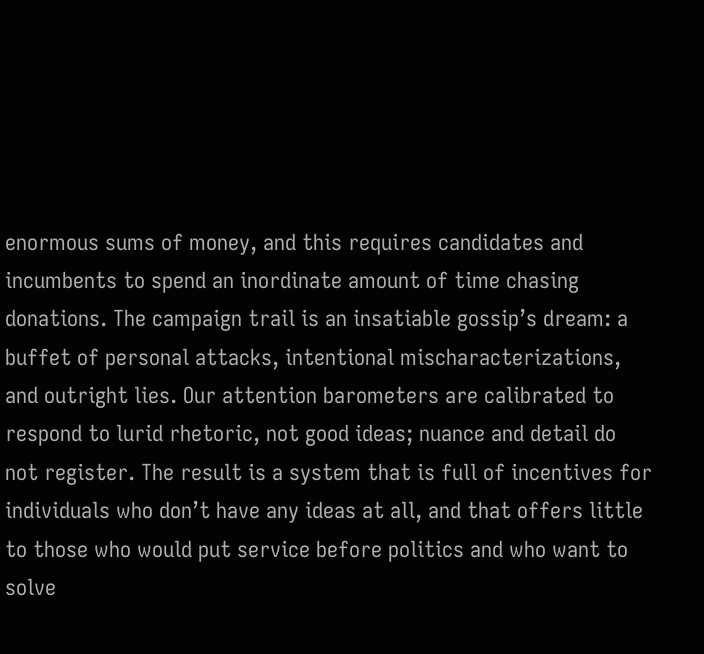enormous sums of money, and this requires candidates and incumbents to spend an inordinate amount of time chasing donations. The campaign trail is an insatiable gossip’s dream: a buffet of personal attacks, intentional mischaracterizations, and outright lies. Our attention barometers are calibrated to respond to lurid rhetoric, not good ideas; nuance and detail do not register. The result is a system that is full of incentives for individuals who don’t have any ideas at all, and that offers little to those who would put service before politics and who want to solve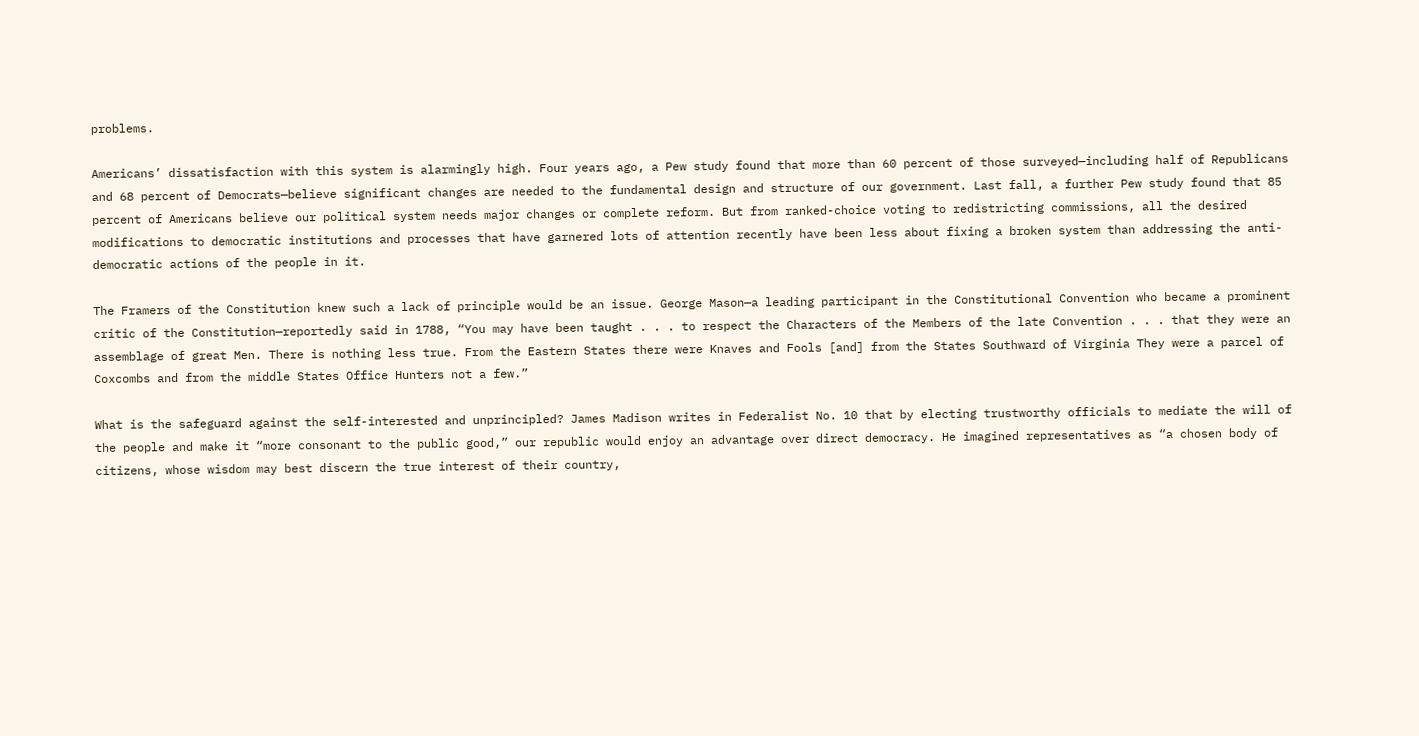problems.

Americans’ dissatisfaction with this system is alarmingly high. Four years ago, a Pew study found that more than 60 percent of those surveyed—including half of Republicans and 68 percent of Democrats—believe significant changes are needed to the fundamental design and structure of our government. Last fall, a further Pew study found that 85 percent of Americans believe our political system needs major changes or complete reform. But from ranked-choice voting to redistricting commissions, all the desired modifications to democratic institutions and processes that have garnered lots of attention recently have been less about fixing a broken system than addressing the anti-democratic actions of the people in it.

The Framers of the Constitution knew such a lack of principle would be an issue. George Mason—a leading participant in the Constitutional Convention who became a prominent critic of the Constitution—reportedly said in 1788, “You may have been taught . . . to respect the Characters of the Members of the late Convention . . . that they were an assemblage of great Men. There is nothing less true. From the Eastern States there were Knaves and Fools [and] from the States Southward of Virginia They were a parcel of Coxcombs and from the middle States Office Hunters not a few.”

What is the safeguard against the self-interested and unprincipled? James Madison writes in Federalist No. 10 that by electing trustworthy officials to mediate the will of the people and make it “more consonant to the public good,” our republic would enjoy an advantage over direct democracy. He imagined representatives as “a chosen body of citizens, whose wisdom may best discern the true interest of their country,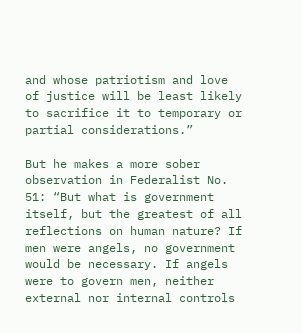and whose patriotism and love of justice will be least likely to sacrifice it to temporary or partial considerations.”

But he makes a more sober observation in Federalist No. 51: “But what is government itself, but the greatest of all reflections on human nature? If men were angels, no government would be necessary. If angels were to govern men, neither external nor internal controls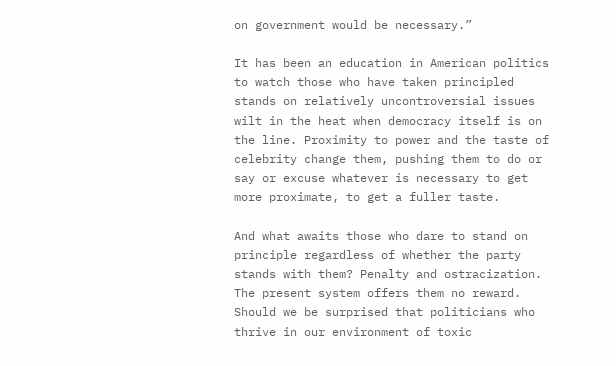on government would be necessary.”

It has been an education in American politics to watch those who have taken principled stands on relatively uncontroversial issues wilt in the heat when democracy itself is on the line. Proximity to power and the taste of celebrity change them, pushing them to do or say or excuse whatever is necessary to get more proximate, to get a fuller taste.

And what awaits those who dare to stand on principle regardless of whether the party stands with them? Penalty and ostracization. The present system offers them no reward. Should we be surprised that politicians who thrive in our environment of toxic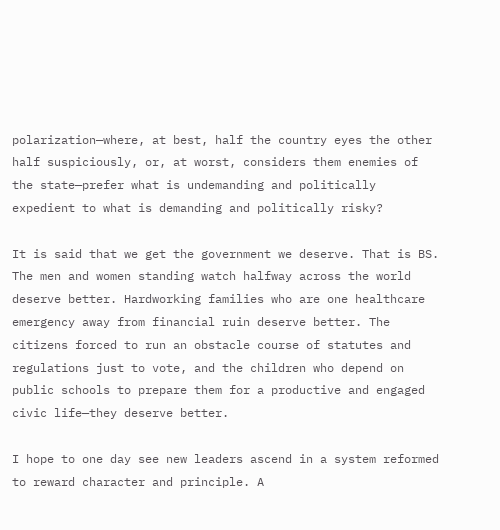polarization—where, at best, half the country eyes the other half suspiciously, or, at worst, considers them enemies of the state—prefer what is undemanding and politically expedient to what is demanding and politically risky?

It is said that we get the government we deserve. That is BS. The men and women standing watch halfway across the world deserve better. Hardworking families who are one healthcare emergency away from financial ruin deserve better. The citizens forced to run an obstacle course of statutes and regulations just to vote, and the children who depend on public schools to prepare them for a productive and engaged civic life—they deserve better.

I hope to one day see new leaders ascend in a system reformed to reward character and principle. A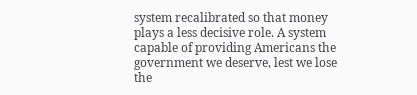system recalibrated so that money plays a less decisive role. A system capable of providing Americans the government we deserve, lest we lose the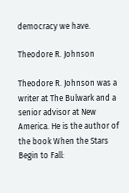democracy we have.

Theodore R. Johnson

Theodore R. Johnson was a writer at The Bulwark and a senior advisor at New America. He is the author of the book When the Stars Begin to Fall: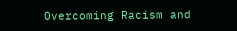Overcoming Racism and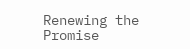Renewing the Promise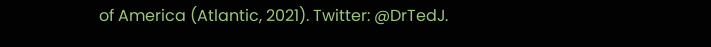of America (Atlantic, 2021). Twitter: @DrTedJ.